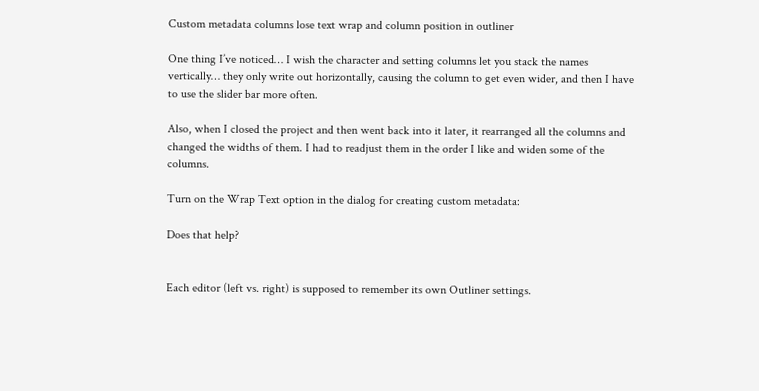Custom metadata columns lose text wrap and column position in outliner

One thing I’ve noticed… I wish the character and setting columns let you stack the names vertically… they only write out horizontally, causing the column to get even wider, and then I have to use the slider bar more often.

Also, when I closed the project and then went back into it later, it rearranged all the columns and changed the widths of them. I had to readjust them in the order I like and widen some of the columns.

Turn on the Wrap Text option in the dialog for creating custom metadata:

Does that help?


Each editor (left vs. right) is supposed to remember its own Outliner settings.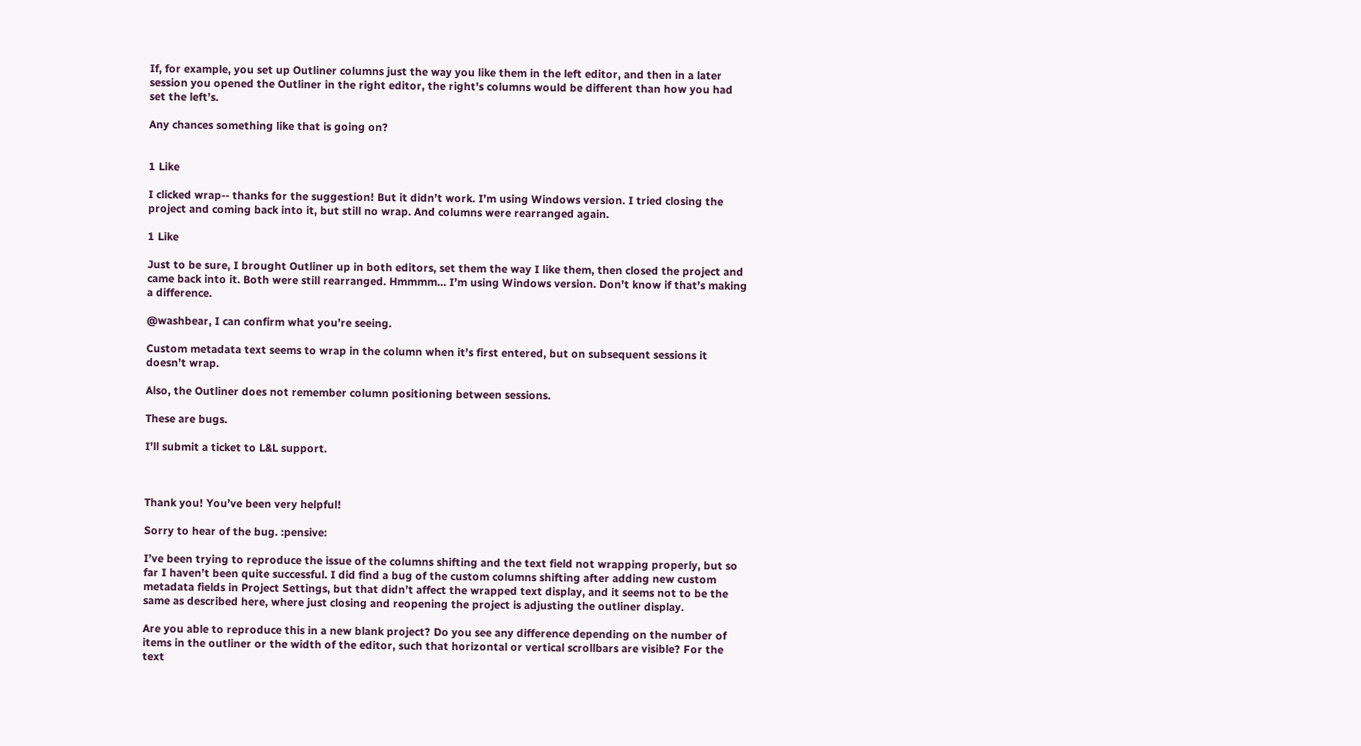If, for example, you set up Outliner columns just the way you like them in the left editor, and then in a later session you opened the Outliner in the right editor, the right’s columns would be different than how you had set the left’s.

Any chances something like that is going on?


1 Like

I clicked wrap-- thanks for the suggestion! But it didn’t work. I’m using Windows version. I tried closing the project and coming back into it, but still no wrap. And columns were rearranged again.

1 Like

Just to be sure, I brought Outliner up in both editors, set them the way I like them, then closed the project and came back into it. Both were still rearranged. Hmmmm… I’m using Windows version. Don’t know if that’s making a difference.

@washbear, I can confirm what you’re seeing.

Custom metadata text seems to wrap in the column when it’s first entered, but on subsequent sessions it doesn’t wrap.

Also, the Outliner does not remember column positioning between sessions.

These are bugs.

I’ll submit a ticket to L&L support.



Thank you! You’ve been very helpful!

Sorry to hear of the bug. :pensive:

I’ve been trying to reproduce the issue of the columns shifting and the text field not wrapping properly, but so far I haven’t been quite successful. I did find a bug of the custom columns shifting after adding new custom metadata fields in Project Settings, but that didn’t affect the wrapped text display, and it seems not to be the same as described here, where just closing and reopening the project is adjusting the outliner display.

Are you able to reproduce this in a new blank project? Do you see any difference depending on the number of items in the outliner or the width of the editor, such that horizontal or vertical scrollbars are visible? For the text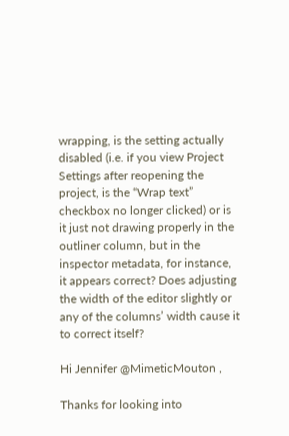wrapping, is the setting actually disabled (i.e. if you view Project Settings after reopening the project, is the “Wrap text” checkbox no longer clicked) or is it just not drawing properly in the outliner column, but in the inspector metadata, for instance, it appears correct? Does adjusting the width of the editor slightly or any of the columns’ width cause it to correct itself?

Hi Jennifer @MimeticMouton ,

Thanks for looking into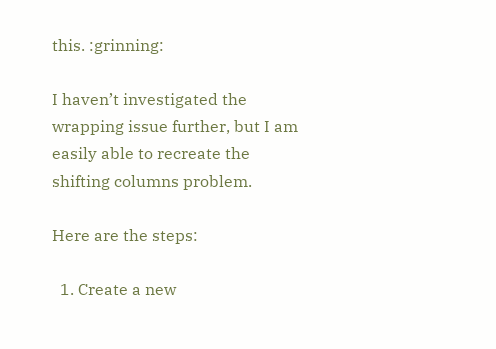this. :grinning:

I haven’t investigated the wrapping issue further, but I am easily able to recreate the shifting columns problem.

Here are the steps:

  1. Create a new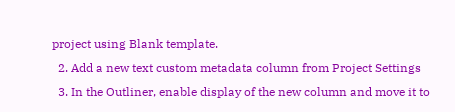project using Blank template.
  2. Add a new text custom metadata column from Project Settings
  3. In the Outliner, enable display of the new column and move it to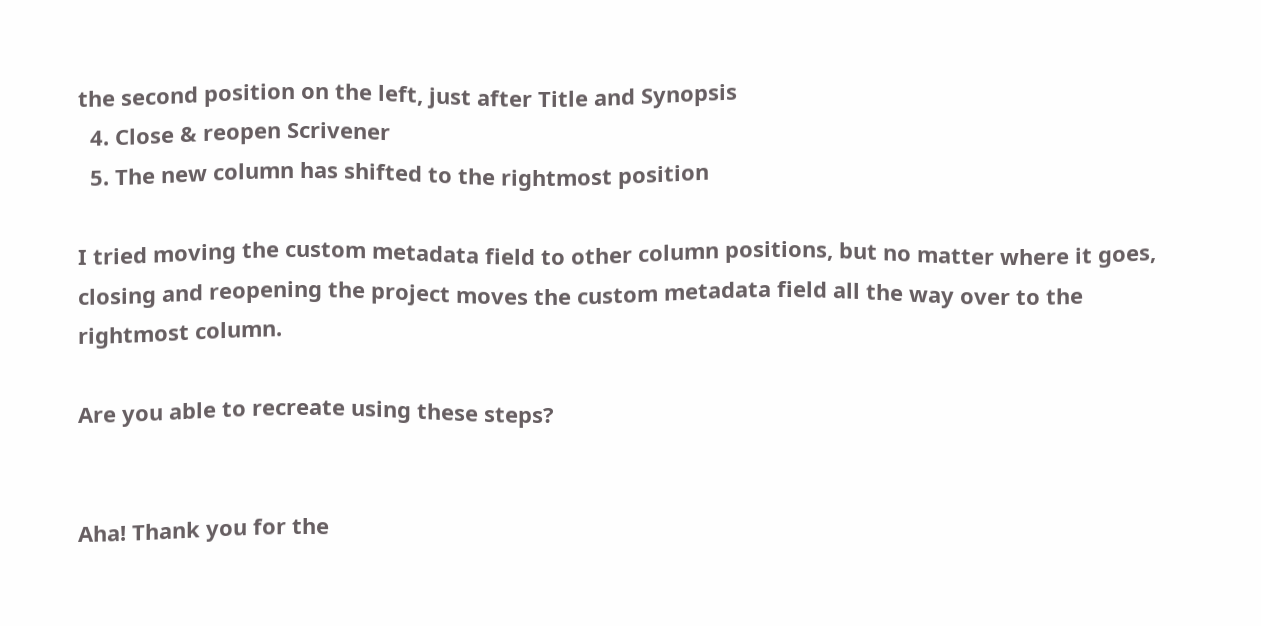the second position on the left, just after Title and Synopsis
  4. Close & reopen Scrivener
  5. The new column has shifted to the rightmost position

I tried moving the custom metadata field to other column positions, but no matter where it goes, closing and reopening the project moves the custom metadata field all the way over to the rightmost column.

Are you able to recreate using these steps?


Aha! Thank you for the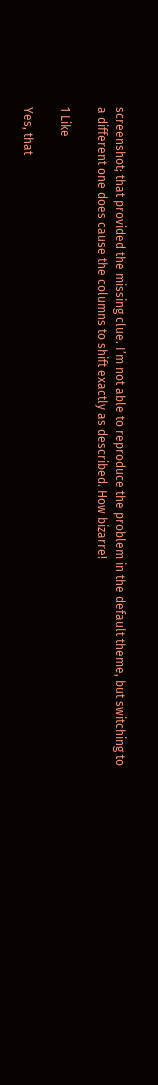screenshot; that provided the missing clue. I’m not able to reproduce the problem in the default theme, but switching to a different one does cause the columns to shift exactly as described. How bizarre!

1 Like

Yes, that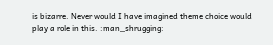is bizarre. Never would I have imagined theme choice would play a role in this. :man_shrugging: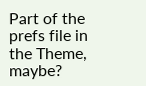Part of the prefs file in the Theme, maybe?